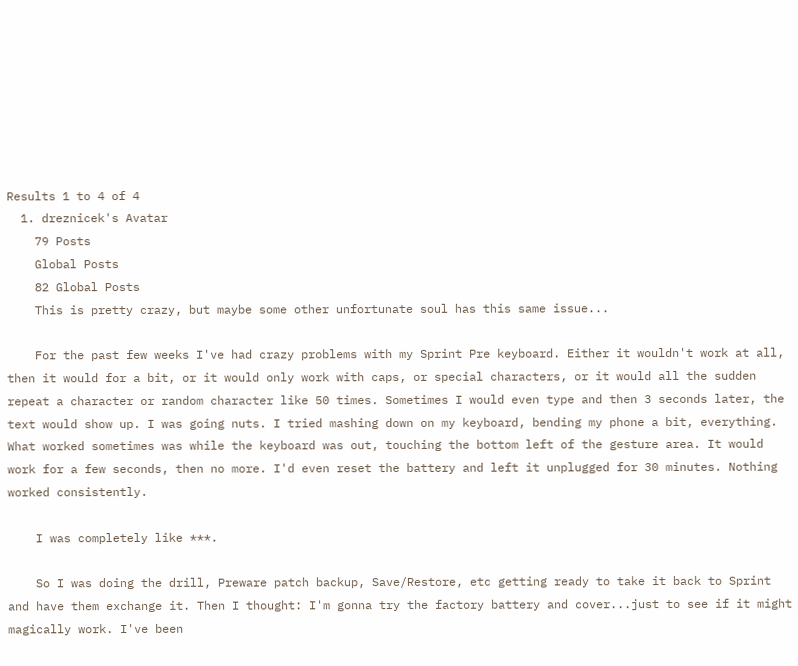Results 1 to 4 of 4
  1. dreznicek's Avatar
    79 Posts
    Global Posts
    82 Global Posts
    This is pretty crazy, but maybe some other unfortunate soul has this same issue...

    For the past few weeks I've had crazy problems with my Sprint Pre keyboard. Either it wouldn't work at all, then it would for a bit, or it would only work with caps, or special characters, or it would all the sudden repeat a character or random character like 50 times. Sometimes I would even type and then 3 seconds later, the text would show up. I was going nuts. I tried mashing down on my keyboard, bending my phone a bit, everything. What worked sometimes was while the keyboard was out, touching the bottom left of the gesture area. It would work for a few seconds, then no more. I'd even reset the battery and left it unplugged for 30 minutes. Nothing worked consistently.

    I was completely like ***.

    So I was doing the drill, Preware patch backup, Save/Restore, etc getting ready to take it back to Sprint and have them exchange it. Then I thought: I'm gonna try the factory battery and cover...just to see if it might magically work. I've been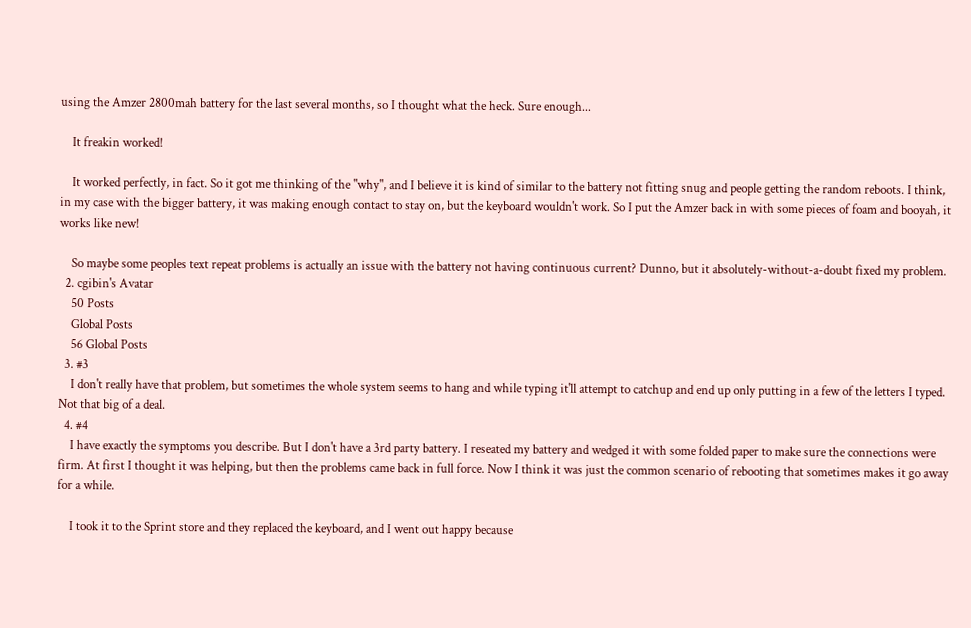using the Amzer 2800mah battery for the last several months, so I thought what the heck. Sure enough...

    It freakin worked!

    It worked perfectly, in fact. So it got me thinking of the "why", and I believe it is kind of similar to the battery not fitting snug and people getting the random reboots. I think, in my case with the bigger battery, it was making enough contact to stay on, but the keyboard wouldn't work. So I put the Amzer back in with some pieces of foam and booyah, it works like new!

    So maybe some peoples text repeat problems is actually an issue with the battery not having continuous current? Dunno, but it absolutely-without-a-doubt fixed my problem.
  2. cgibin's Avatar
    50 Posts
    Global Posts
    56 Global Posts
  3. #3
    I don't really have that problem, but sometimes the whole system seems to hang and while typing it'll attempt to catchup and end up only putting in a few of the letters I typed. Not that big of a deal.
  4. #4
    I have exactly the symptoms you describe. But I don't have a 3rd party battery. I reseated my battery and wedged it with some folded paper to make sure the connections were firm. At first I thought it was helping, but then the problems came back in full force. Now I think it was just the common scenario of rebooting that sometimes makes it go away for a while.

    I took it to the Sprint store and they replaced the keyboard, and I went out happy because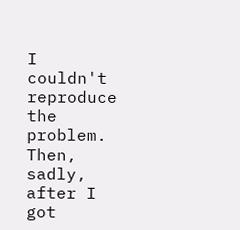I couldn't reproduce the problem. Then, sadly, after I got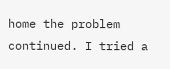home the problem continued. I tried a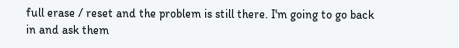full erase / reset and the problem is still there. I'm going to go back in and ask them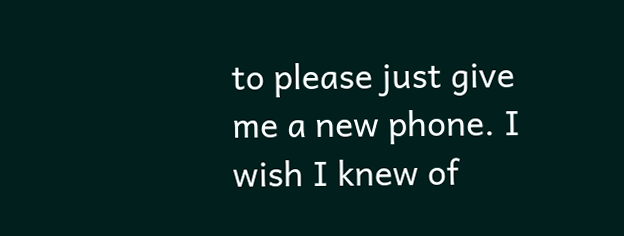to please just give me a new phone. I wish I knew of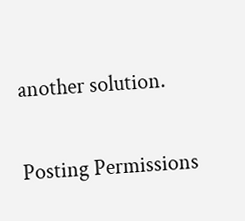another solution.

Posting Permissions